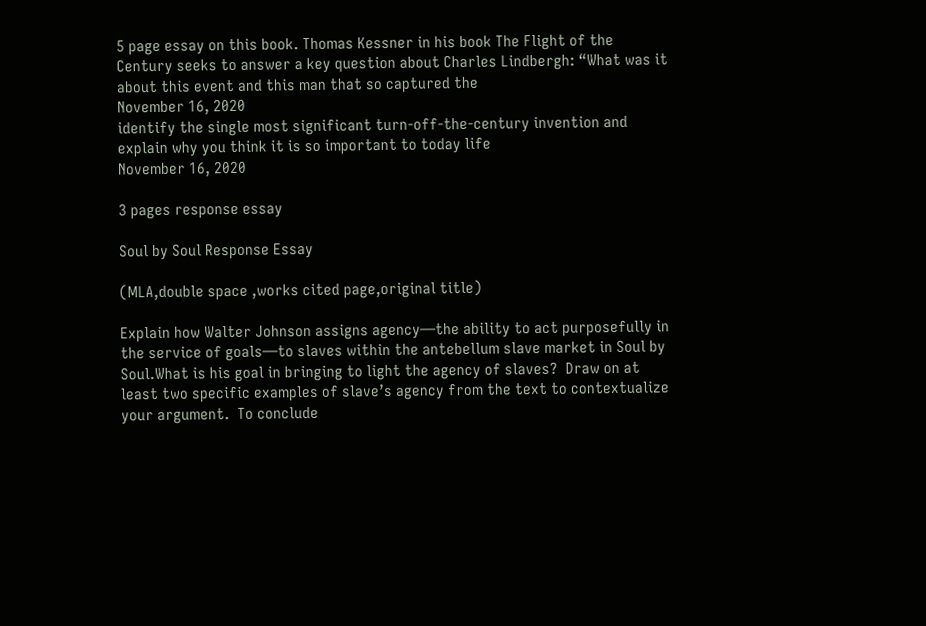5 page essay on this book. Thomas Kessner in his book The Flight of the Century seeks to answer a key question about Charles Lindbergh: “What was it about this event and this man that so captured the
November 16, 2020
identify the single most significant turn-off-the-century invention and explain why you think it is so important to today life
November 16, 2020

3 pages response essay

Soul by Soul Response Essay

(MLA,double space ,works cited page,original title)

Explain how Walter Johnson assigns agency—the ability to act purposefully in the service of goals—to slaves within the antebellum slave market in Soul by Soul.What is his goal in bringing to light the agency of slaves?  Draw on at least two specific examples of slave’s agency from the text to contextualize your argument.  To conclude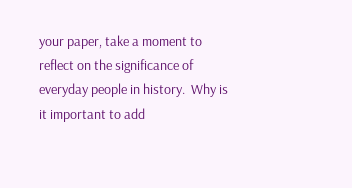your paper, take a moment to reflect on the significance of everyday people in history.  Why is it important to add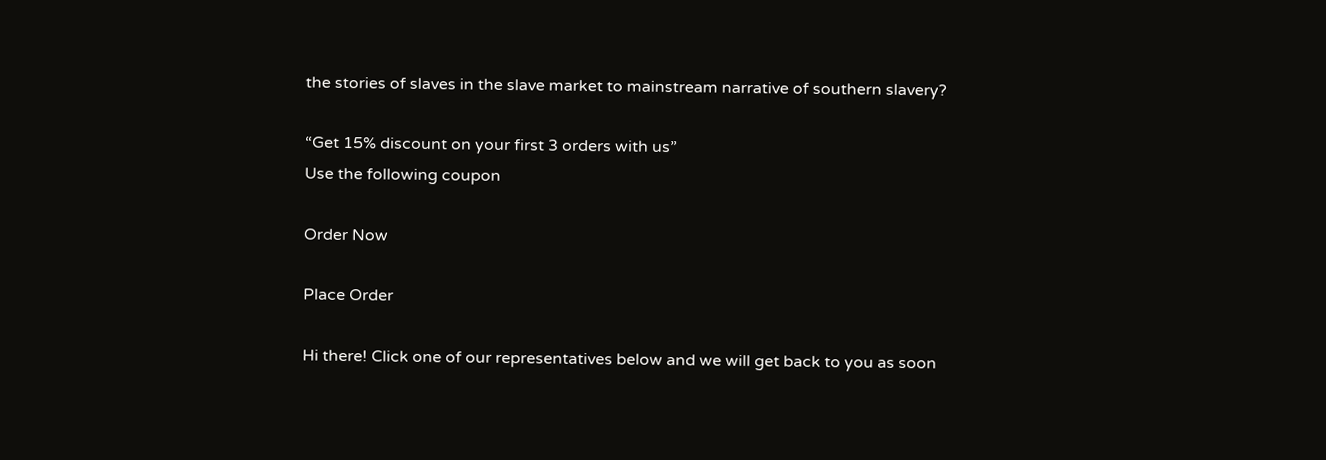the stories of slaves in the slave market to mainstream narrative of southern slavery?

“Get 15% discount on your first 3 orders with us”
Use the following coupon

Order Now

Place Order

Hi there! Click one of our representatives below and we will get back to you as soon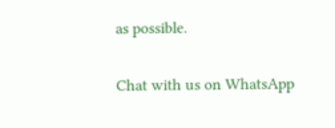as possible.

Chat with us on WhatsApp